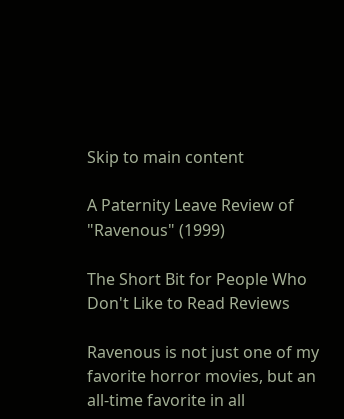Skip to main content

A Paternity Leave Review of "Ravenous" (1999)

The Short Bit for People Who Don't Like to Read Reviews

Ravenous is not just one of my favorite horror movies, but an all-time favorite in all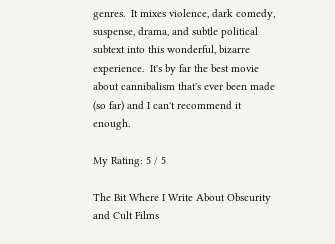genres.  It mixes violence, dark comedy, suspense, drama, and subtle political subtext into this wonderful, bizarre experience.  It's by far the best movie about cannibalism that's ever been made (so far) and I can't recommend it enough.

My Rating: 5 / 5

The Bit Where I Write About Obscurity and Cult Films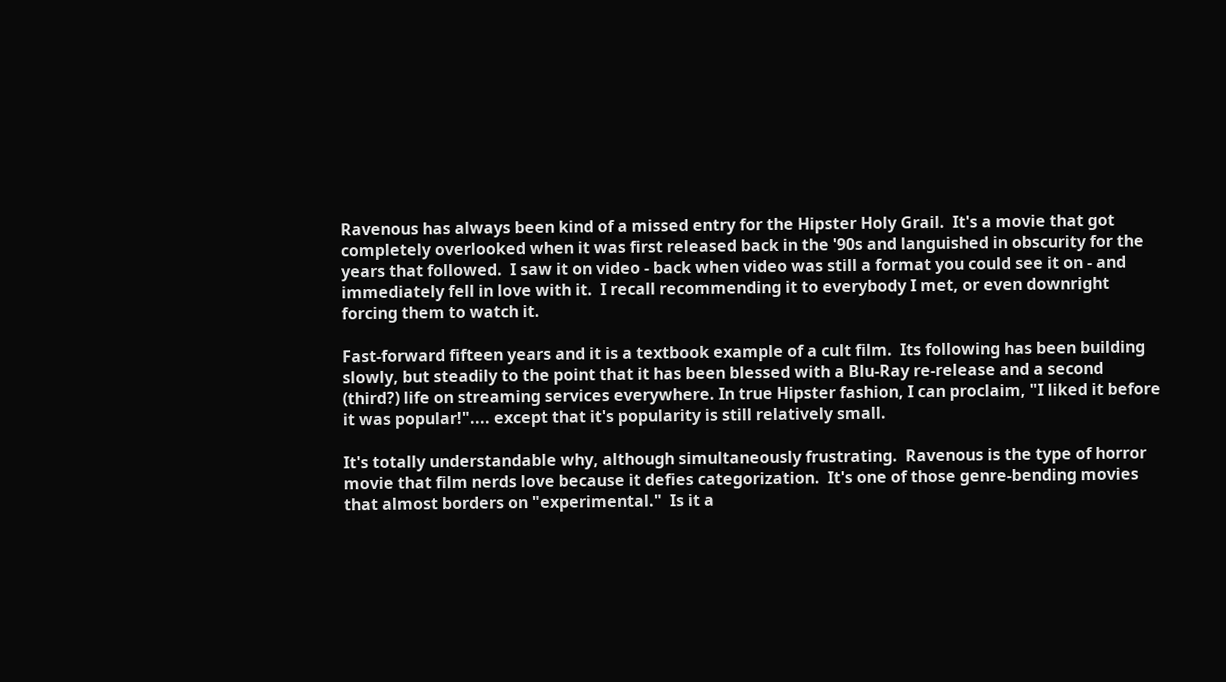Ravenous has always been kind of a missed entry for the Hipster Holy Grail.  It's a movie that got completely overlooked when it was first released back in the '90s and languished in obscurity for the years that followed.  I saw it on video - back when video was still a format you could see it on - and immediately fell in love with it.  I recall recommending it to everybody I met, or even downright forcing them to watch it.

Fast-forward fifteen years and it is a textbook example of a cult film.  Its following has been building slowly, but steadily to the point that it has been blessed with a Blu-Ray re-release and a second (third?) life on streaming services everywhere. In true Hipster fashion, I can proclaim, "I liked it before it was popular!".... except that it's popularity is still relatively small.

It's totally understandable why, although simultaneously frustrating.  Ravenous is the type of horror movie that film nerds love because it defies categorization.  It's one of those genre-bending movies that almost borders on "experimental."  Is it a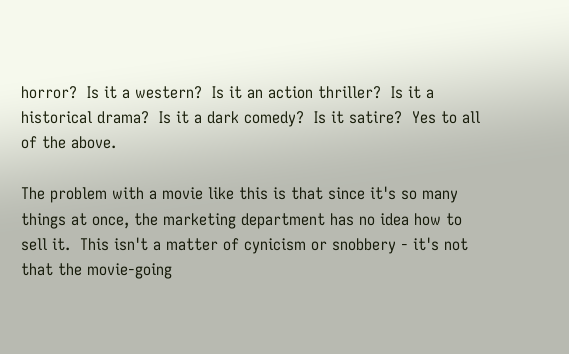horror?  Is it a western?  Is it an action thriller?  Is it a historical drama?  Is it a dark comedy?  Is it satire?  Yes to all of the above.

The problem with a movie like this is that since it's so many things at once, the marketing department has no idea how to sell it.  This isn't a matter of cynicism or snobbery - it's not that the movie-going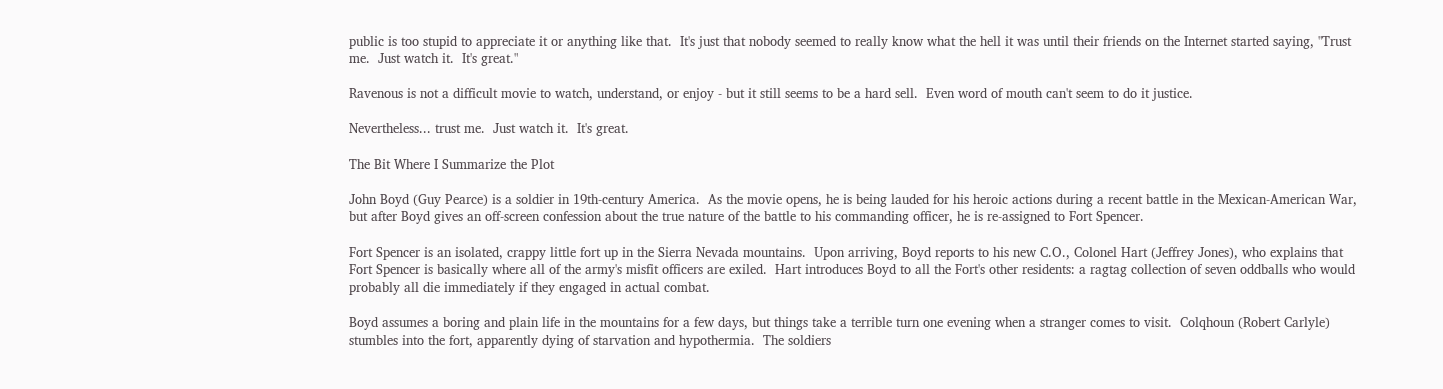public is too stupid to appreciate it or anything like that.  It's just that nobody seemed to really know what the hell it was until their friends on the Internet started saying, "Trust me.  Just watch it.  It's great."

Ravenous is not a difficult movie to watch, understand, or enjoy - but it still seems to be a hard sell.  Even word of mouth can't seem to do it justice.

Nevertheless... trust me.  Just watch it.  It's great.

The Bit Where I Summarize the Plot

John Boyd (Guy Pearce) is a soldier in 19th-century America.  As the movie opens, he is being lauded for his heroic actions during a recent battle in the Mexican-American War, but after Boyd gives an off-screen confession about the true nature of the battle to his commanding officer, he is re-assigned to Fort Spencer.

Fort Spencer is an isolated, crappy little fort up in the Sierra Nevada mountains.  Upon arriving, Boyd reports to his new C.O., Colonel Hart (Jeffrey Jones), who explains that Fort Spencer is basically where all of the army's misfit officers are exiled.  Hart introduces Boyd to all the Fort's other residents: a ragtag collection of seven oddballs who would probably all die immediately if they engaged in actual combat.

Boyd assumes a boring and plain life in the mountains for a few days, but things take a terrible turn one evening when a stranger comes to visit.  Colqhoun (Robert Carlyle) stumbles into the fort, apparently dying of starvation and hypothermia.  The soldiers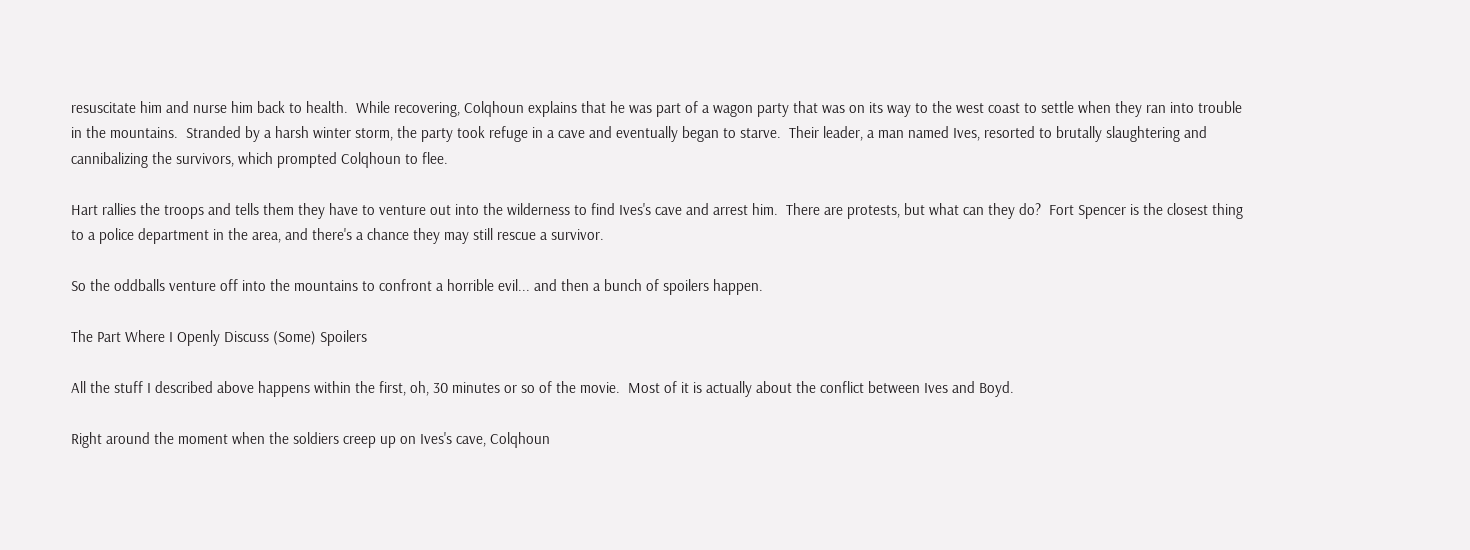resuscitate him and nurse him back to health.  While recovering, Colqhoun explains that he was part of a wagon party that was on its way to the west coast to settle when they ran into trouble in the mountains.  Stranded by a harsh winter storm, the party took refuge in a cave and eventually began to starve.  Their leader, a man named Ives, resorted to brutally slaughtering and cannibalizing the survivors, which prompted Colqhoun to flee.

Hart rallies the troops and tells them they have to venture out into the wilderness to find Ives's cave and arrest him.  There are protests, but what can they do?  Fort Spencer is the closest thing to a police department in the area, and there's a chance they may still rescue a survivor.

So the oddballs venture off into the mountains to confront a horrible evil... and then a bunch of spoilers happen.

The Part Where I Openly Discuss (Some) Spoilers

All the stuff I described above happens within the first, oh, 30 minutes or so of the movie.  Most of it is actually about the conflict between Ives and Boyd.

Right around the moment when the soldiers creep up on Ives's cave, Colqhoun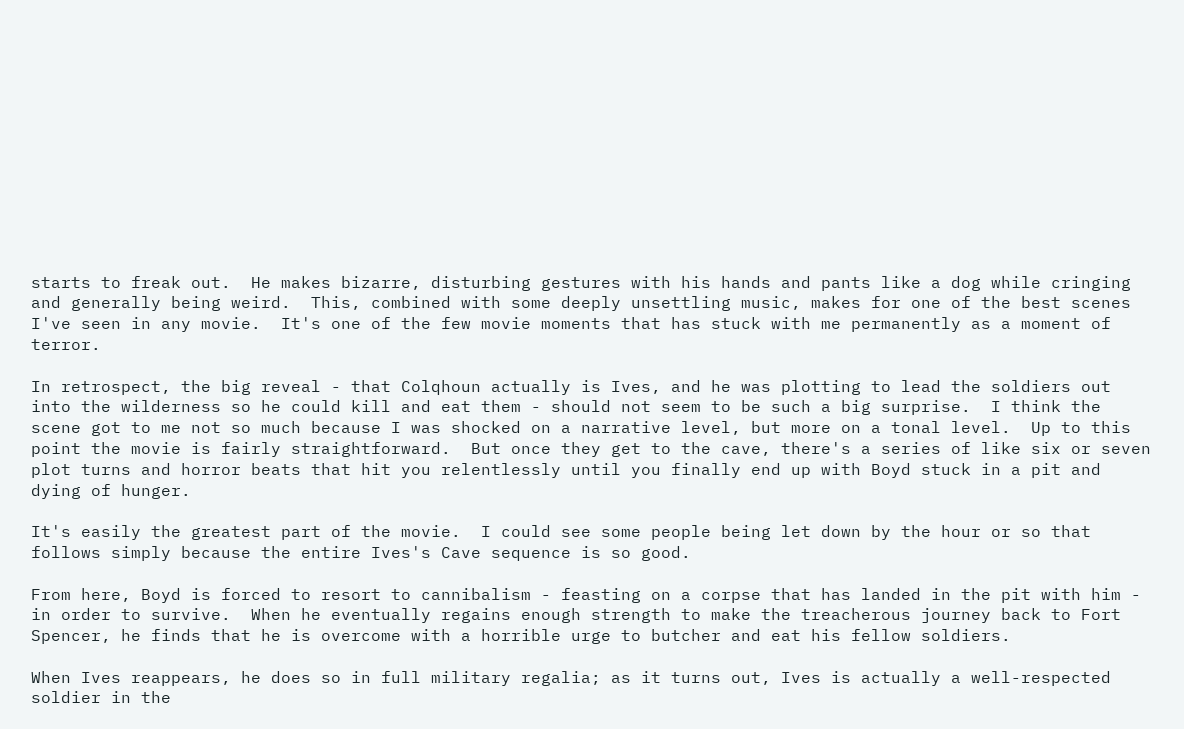starts to freak out.  He makes bizarre, disturbing gestures with his hands and pants like a dog while cringing and generally being weird.  This, combined with some deeply unsettling music, makes for one of the best scenes I've seen in any movie.  It's one of the few movie moments that has stuck with me permanently as a moment of terror.

In retrospect, the big reveal - that Colqhoun actually is Ives, and he was plotting to lead the soldiers out into the wilderness so he could kill and eat them - should not seem to be such a big surprise.  I think the scene got to me not so much because I was shocked on a narrative level, but more on a tonal level.  Up to this point the movie is fairly straightforward.  But once they get to the cave, there's a series of like six or seven plot turns and horror beats that hit you relentlessly until you finally end up with Boyd stuck in a pit and dying of hunger.

It's easily the greatest part of the movie.  I could see some people being let down by the hour or so that follows simply because the entire Ives's Cave sequence is so good.

From here, Boyd is forced to resort to cannibalism - feasting on a corpse that has landed in the pit with him - in order to survive.  When he eventually regains enough strength to make the treacherous journey back to Fort Spencer, he finds that he is overcome with a horrible urge to butcher and eat his fellow soldiers.

When Ives reappears, he does so in full military regalia; as it turns out, Ives is actually a well-respected soldier in the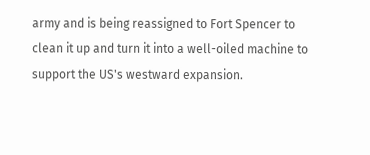army and is being reassigned to Fort Spencer to clean it up and turn it into a well-oiled machine to support the US's westward expansion.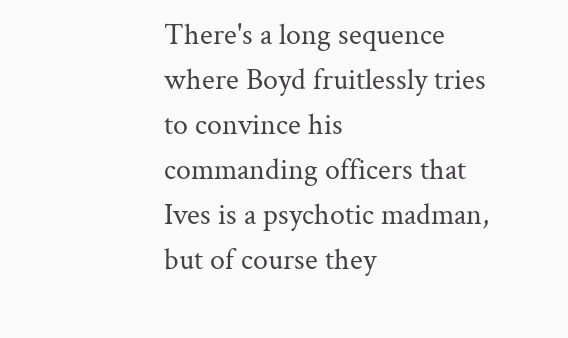There's a long sequence where Boyd fruitlessly tries to convince his commanding officers that Ives is a psychotic madman, but of course they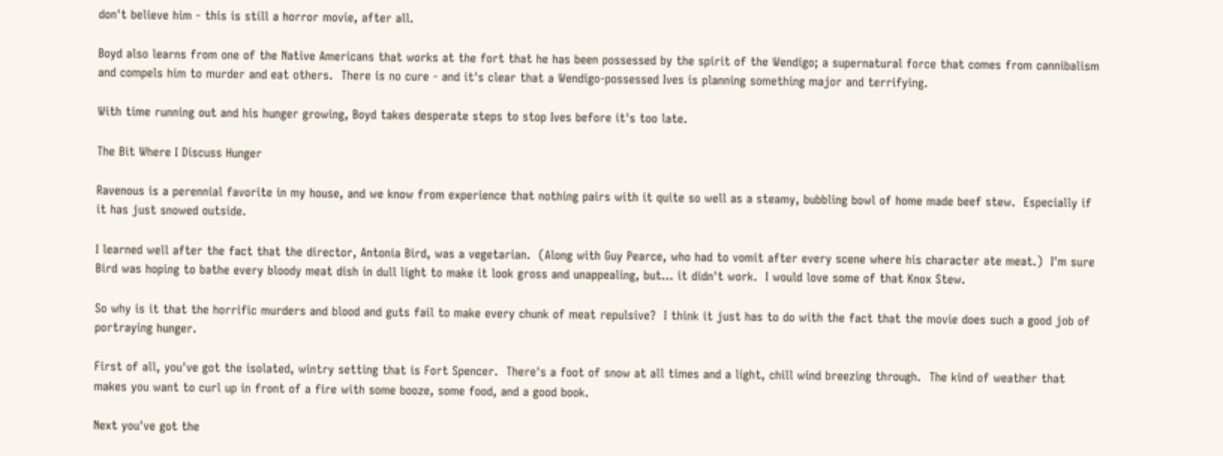don't believe him - this is still a horror movie, after all.

Boyd also learns from one of the Native Americans that works at the fort that he has been possessed by the spirit of the Wendigo; a supernatural force that comes from cannibalism and compels him to murder and eat others.  There is no cure - and it's clear that a Wendigo-possessed Ives is planning something major and terrifying.

With time running out and his hunger growing, Boyd takes desperate steps to stop Ives before it's too late.

The Bit Where I Discuss Hunger

Ravenous is a perennial favorite in my house, and we know from experience that nothing pairs with it quite so well as a steamy, bubbling bowl of home made beef stew.  Especially if it has just snowed outside.

I learned well after the fact that the director, Antonia Bird, was a vegetarian.  (Along with Guy Pearce, who had to vomit after every scene where his character ate meat.)  I'm sure Bird was hoping to bathe every bloody meat dish in dull light to make it look gross and unappealing, but... it didn't work.  I would love some of that Knox Stew.

So why is it that the horrific murders and blood and guts fail to make every chunk of meat repulsive?  I think it just has to do with the fact that the movie does such a good job of portraying hunger.

First of all, you've got the isolated, wintry setting that is Fort Spencer.  There's a foot of snow at all times and a light, chill wind breezing through.  The kind of weather that makes you want to curl up in front of a fire with some booze, some food, and a good book.

Next you've got the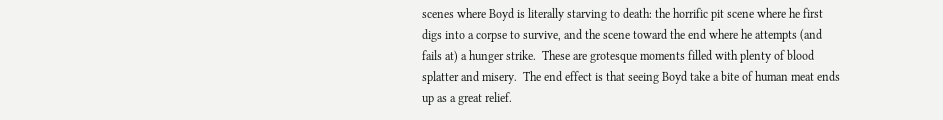scenes where Boyd is literally starving to death: the horrific pit scene where he first digs into a corpse to survive, and the scene toward the end where he attempts (and fails at) a hunger strike.  These are grotesque moments filled with plenty of blood splatter and misery.  The end effect is that seeing Boyd take a bite of human meat ends up as a great relief.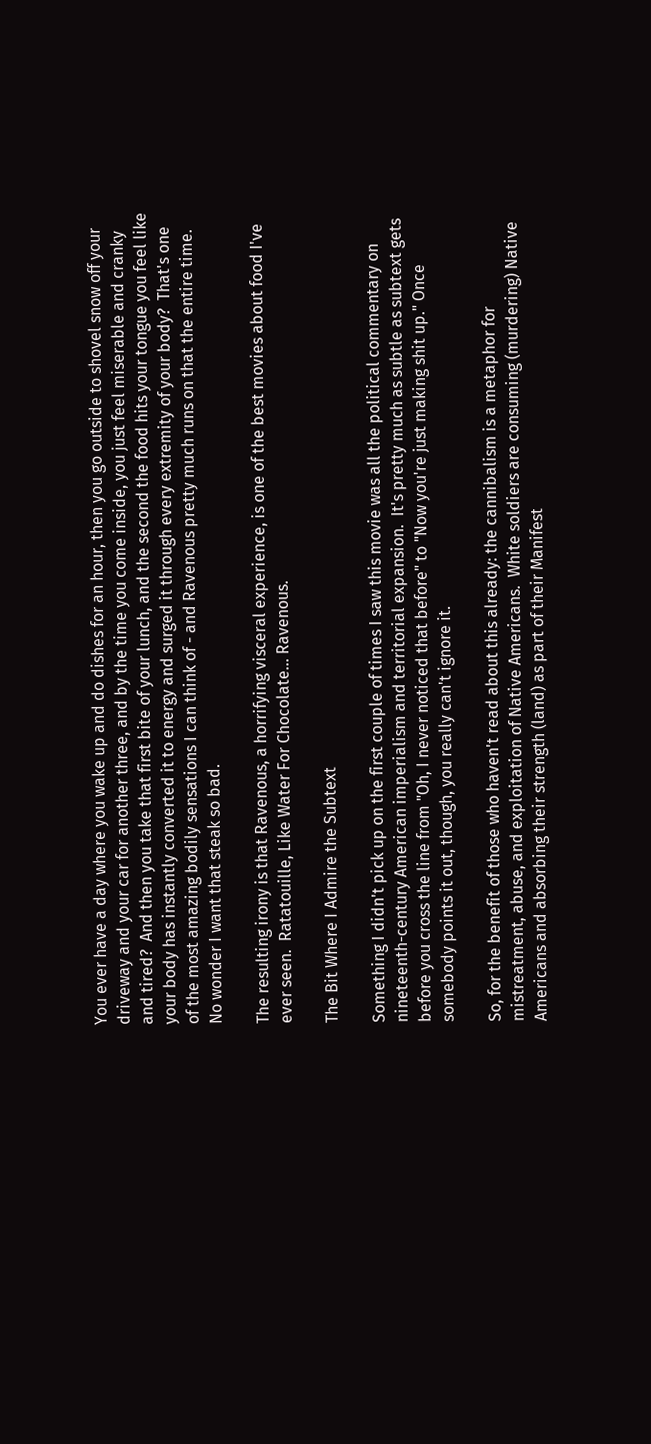You ever have a day where you wake up and do dishes for an hour, then you go outside to shovel snow off your driveway and your car for another three, and by the time you come inside, you just feel miserable and cranky and tired?  And then you take that first bite of your lunch, and the second the food hits your tongue you feel like your body has instantly converted it to energy and surged it through every extremity of your body?  That's one of the most amazing bodily sensations I can think of - and Ravenous pretty much runs on that the entire time.  No wonder I want that steak so bad.

The resulting irony is that Ravenous, a horrifying visceral experience, is one of the best movies about food I've ever seen.  Ratatouille, Like Water For Chocolate... Ravenous.

The Bit Where I Admire the Subtext

Something I didn't pick up on the first couple of times I saw this movie was all the political commentary on nineteenth-century American imperialism and territorial expansion.  It's pretty much as subtle as subtext gets before you cross the line from "Oh, I never noticed that before" to "Now you're just making shit up." Once somebody points it out, though, you really can't ignore it.

So, for the benefit of those who haven't read about this already: the cannibalism is a metaphor for mistreatment, abuse, and exploitation of Native Americans.  White soldiers are consuming (murdering) Native Americans and absorbing their strength (land) as part of their Manifest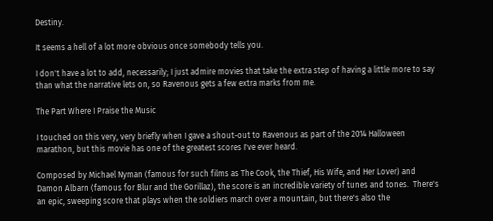Destiny.

It seems a hell of a lot more obvious once somebody tells you.

I don't have a lot to add, necessarily; I just admire movies that take the extra step of having a little more to say than what the narrative lets on, so Ravenous gets a few extra marks from me.

The Part Where I Praise the Music

I touched on this very, very briefly when I gave a shout-out to Ravenous as part of the 2014 Halloween marathon, but this movie has one of the greatest scores I've ever heard.

Composed by Michael Nyman (famous for such films as The Cook, the Thief, His Wife, and Her Lover) and Damon Albarn (famous for Blur and the Gorillaz), the score is an incredible variety of tunes and tones.  There's an epic, sweeping score that plays when the soldiers march over a mountain, but there's also the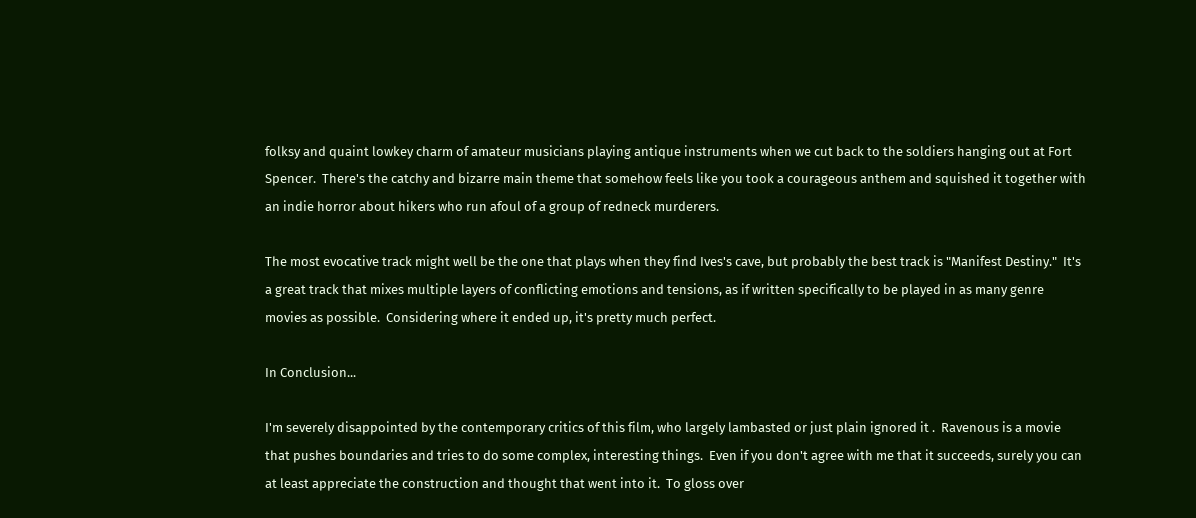folksy and quaint lowkey charm of amateur musicians playing antique instruments when we cut back to the soldiers hanging out at Fort Spencer.  There's the catchy and bizarre main theme that somehow feels like you took a courageous anthem and squished it together with an indie horror about hikers who run afoul of a group of redneck murderers.

The most evocative track might well be the one that plays when they find Ives's cave, but probably the best track is "Manifest Destiny."  It's a great track that mixes multiple layers of conflicting emotions and tensions, as if written specifically to be played in as many genre movies as possible.  Considering where it ended up, it's pretty much perfect.

In Conclusion...

I'm severely disappointed by the contemporary critics of this film, who largely lambasted or just plain ignored it .  Ravenous is a movie that pushes boundaries and tries to do some complex, interesting things.  Even if you don't agree with me that it succeeds, surely you can at least appreciate the construction and thought that went into it.  To gloss over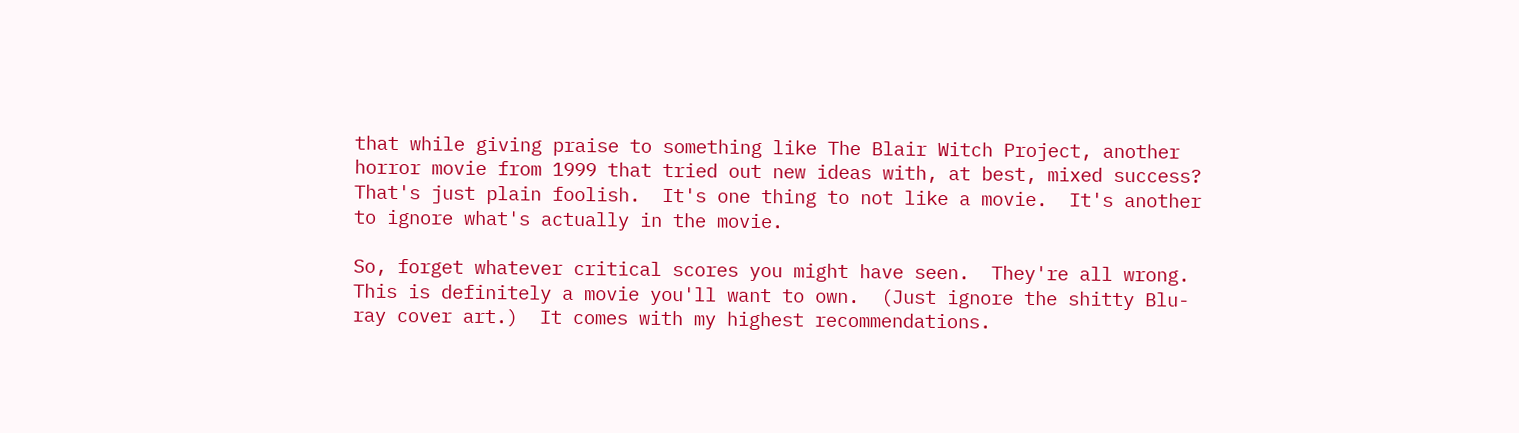that while giving praise to something like The Blair Witch Project, another horror movie from 1999 that tried out new ideas with, at best, mixed success?  That's just plain foolish.  It's one thing to not like a movie.  It's another to ignore what's actually in the movie.

So, forget whatever critical scores you might have seen.  They're all wrong.  This is definitely a movie you'll want to own.  (Just ignore the shitty Blu-ray cover art.)  It comes with my highest recommendations.